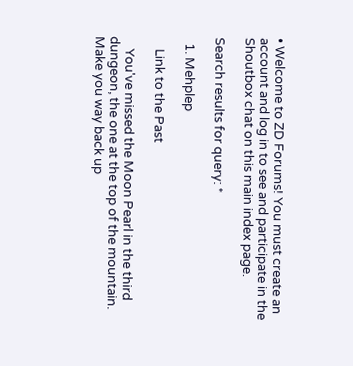• Welcome to ZD Forums! You must create an account and log in to see and participate in the Shoutbox chat on this main index page.

Search results for query: *

  1. Mehplep

    Link to the Past

    You've missed the Moon Pearl in the third dungeon, the one at the top of the mountain. Make you way back up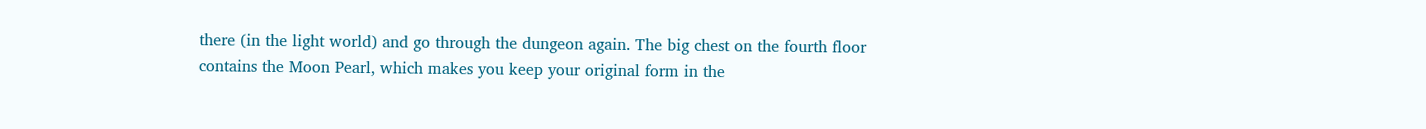there (in the light world) and go through the dungeon again. The big chest on the fourth floor contains the Moon Pearl, which makes you keep your original form in the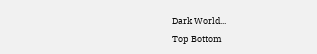Dark World...
Top Bottom